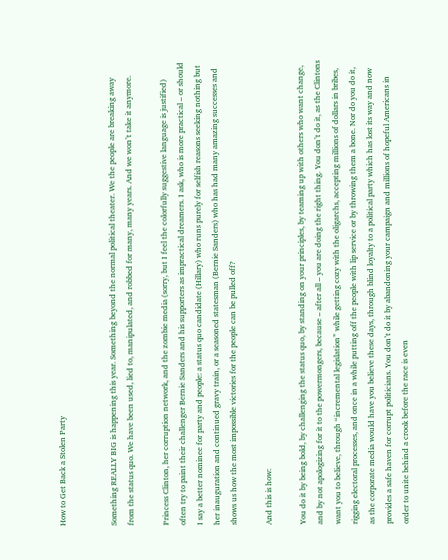How to Get Back a Stolen Party


Something REALLY BIG is happening this year. Something beyond the normal political theater. We the people are breaking away from the status quo. We have been used, lied to, manipulated, and robbed for many, many years. And we won’t take it anymore.

Princess Clinton, her corruption network, and the zombie media (sorry, but I feel the colorfully suggestive language is justified) often try to paint their challenger Bernie Sanders and his supporters as impractical dreamers. I ask, who is more practical – or should I say a better nominee for party and people: a status quo candidate (Hillary) who runs purely for selfish reasons seeking nothing but her inauguration and continued gravy train, or a seasoned statesman (Bernie Sanders) who has had many amazing successes and shows us how the most impossible victories for the people can be pulled off?

And this is how:

You do it by being bold, by challenging the status quo, by standing on your principles, by teaming up with others who want change, and by not apologizing for it to the powermongers, because – after all – you are doing the right thing. You don’t do it, as the Clintons want you to believe, through “incremental legislation” while getting cozy with the oligarchs, accepting millions of dollars in bribes, rigging electoral processes, and once in a while putting off the people with lip service or by throwing them a bone. Nor do you do it, as the corporate media would have you believe these days, through blind loyalty to a political party which has lost its way and now provides a safe haven for corrupt politicians. You don’t do it by abandoning your campaign and millions of hopeful Americans in order to unite behind a crook before the race is even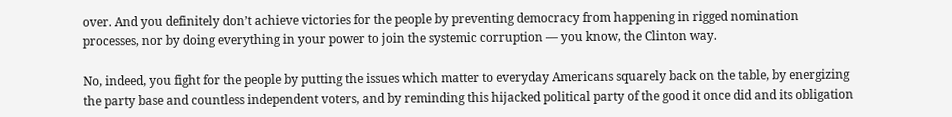over. And you definitely don’t achieve victories for the people by preventing democracy from happening in rigged nomination processes, nor by doing everything in your power to join the systemic corruption — you know, the Clinton way.

No, indeed, you fight for the people by putting the issues which matter to everyday Americans squarely back on the table, by energizing the party base and countless independent voters, and by reminding this hijacked political party of the good it once did and its obligation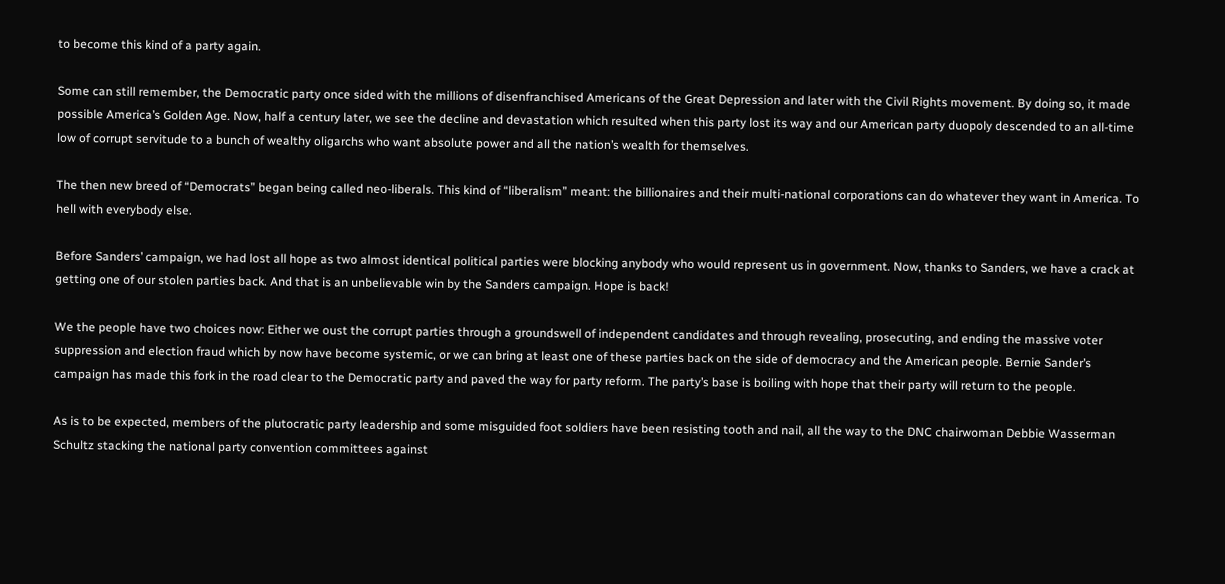to become this kind of a party again.

Some can still remember, the Democratic party once sided with the millions of disenfranchised Americans of the Great Depression and later with the Civil Rights movement. By doing so, it made possible America’s Golden Age. Now, half a century later, we see the decline and devastation which resulted when this party lost its way and our American party duopoly descended to an all-time low of corrupt servitude to a bunch of wealthy oligarchs who want absolute power and all the nation’s wealth for themselves.

The then new breed of “Democrats” began being called neo-liberals. This kind of “liberalism” meant: the billionaires and their multi-national corporations can do whatever they want in America. To hell with everybody else.

Before Sanders’ campaign, we had lost all hope as two almost identical political parties were blocking anybody who would represent us in government. Now, thanks to Sanders, we have a crack at getting one of our stolen parties back. And that is an unbelievable win by the Sanders campaign. Hope is back!

We the people have two choices now: Either we oust the corrupt parties through a groundswell of independent candidates and through revealing, prosecuting, and ending the massive voter suppression and election fraud which by now have become systemic, or we can bring at least one of these parties back on the side of democracy and the American people. Bernie Sander’s campaign has made this fork in the road clear to the Democratic party and paved the way for party reform. The party’s base is boiling with hope that their party will return to the people.

As is to be expected, members of the plutocratic party leadership and some misguided foot soldiers have been resisting tooth and nail, all the way to the DNC chairwoman Debbie Wasserman Schultz stacking the national party convention committees against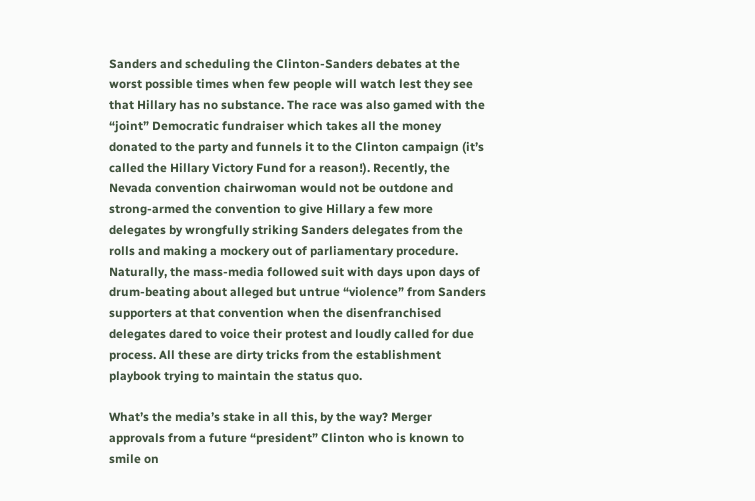Sanders and scheduling the Clinton-Sanders debates at the worst possible times when few people will watch lest they see that Hillary has no substance. The race was also gamed with the “joint” Democratic fundraiser which takes all the money donated to the party and funnels it to the Clinton campaign (it’s called the Hillary Victory Fund for a reason!). Recently, the Nevada convention chairwoman would not be outdone and strong-armed the convention to give Hillary a few more delegates by wrongfully striking Sanders delegates from the rolls and making a mockery out of parliamentary procedure. Naturally, the mass-media followed suit with days upon days of drum-beating about alleged but untrue “violence” from Sanders supporters at that convention when the disenfranchised delegates dared to voice their protest and loudly called for due process. All these are dirty tricks from the establishment playbook trying to maintain the status quo.

What’s the media’s stake in all this, by the way? Merger approvals from a future “president” Clinton who is known to smile on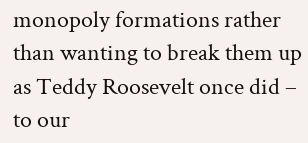monopoly formations rather than wanting to break them up as Teddy Roosevelt once did – to our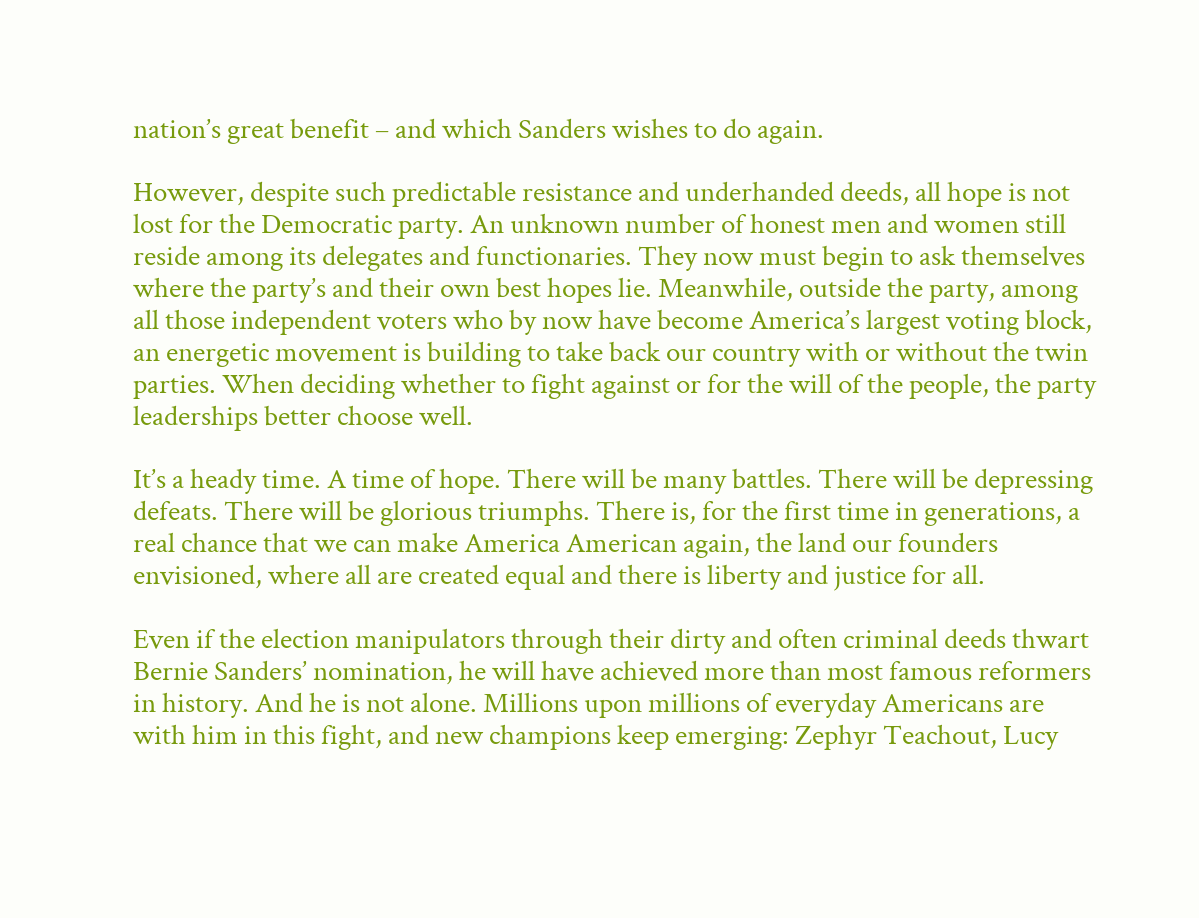nation’s great benefit – and which Sanders wishes to do again.

However, despite such predictable resistance and underhanded deeds, all hope is not lost for the Democratic party. An unknown number of honest men and women still reside among its delegates and functionaries. They now must begin to ask themselves where the party’s and their own best hopes lie. Meanwhile, outside the party, among all those independent voters who by now have become America’s largest voting block, an energetic movement is building to take back our country with or without the twin parties. When deciding whether to fight against or for the will of the people, the party leaderships better choose well.

It’s a heady time. A time of hope. There will be many battles. There will be depressing defeats. There will be glorious triumphs. There is, for the first time in generations, a real chance that we can make America American again, the land our founders envisioned, where all are created equal and there is liberty and justice for all.

Even if the election manipulators through their dirty and often criminal deeds thwart Bernie Sanders’ nomination, he will have achieved more than most famous reformers in history. And he is not alone. Millions upon millions of everyday Americans are with him in this fight, and new champions keep emerging: Zephyr Teachout, Lucy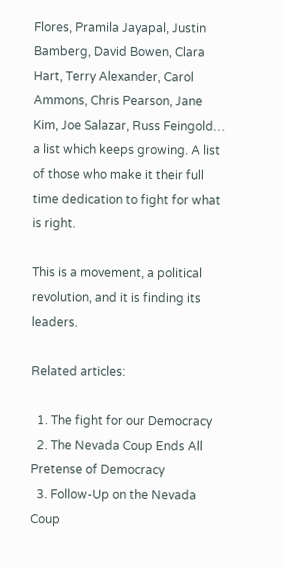Flores, Pramila Jayapal, Justin Bamberg, David Bowen, Clara Hart, Terry Alexander, Carol Ammons, Chris Pearson, Jane Kim, Joe Salazar, Russ Feingold… a list which keeps growing. A list of those who make it their full time dedication to fight for what is right.

This is a movement, a political revolution, and it is finding its leaders.

Related articles:

  1. The fight for our Democracy
  2. The Nevada Coup Ends All Pretense of Democracy
  3. Follow-Up on the Nevada Coup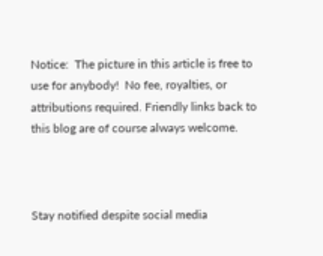Notice:  The picture in this article is free to use for anybody!  No fee, royalties, or attributions required. Friendly links back to this blog are of course always welcome.



Stay notified despite social media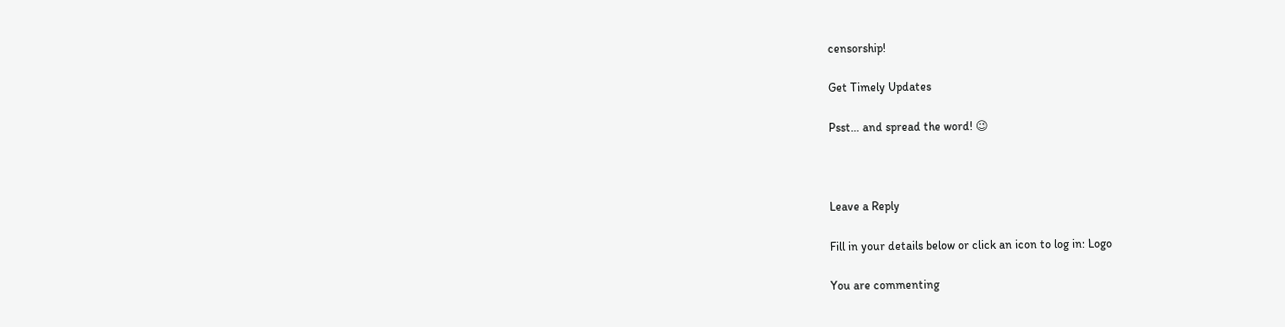censorship!

Get Timely Updates

Psst… and spread the word! 😉



Leave a Reply

Fill in your details below or click an icon to log in: Logo

You are commenting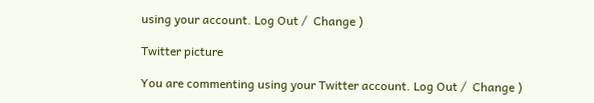using your account. Log Out /  Change )

Twitter picture

You are commenting using your Twitter account. Log Out /  Change )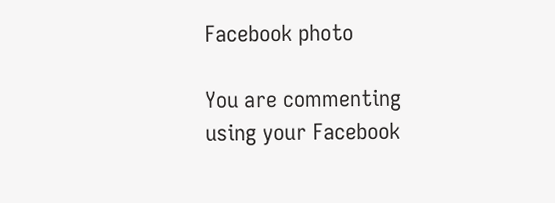Facebook photo

You are commenting using your Facebook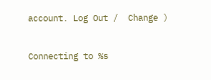account. Log Out /  Change )

Connecting to %s